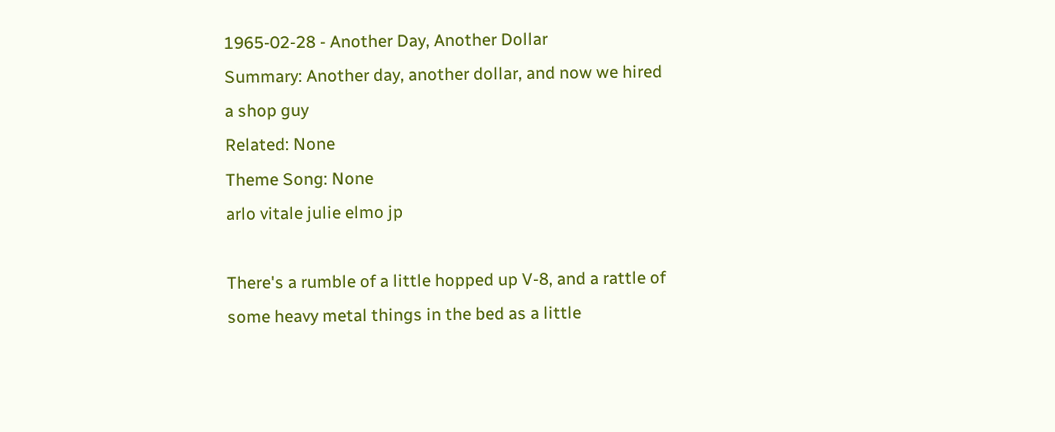1965-02-28 - Another Day, Another Dollar
Summary: Another day, another dollar, and now we hired a shop guy
Related: None
Theme Song: None
arlo vitale julie elmo jp

There's a rumble of a little hopped up V-8, and a rattle of some heavy metal things in the bed as a little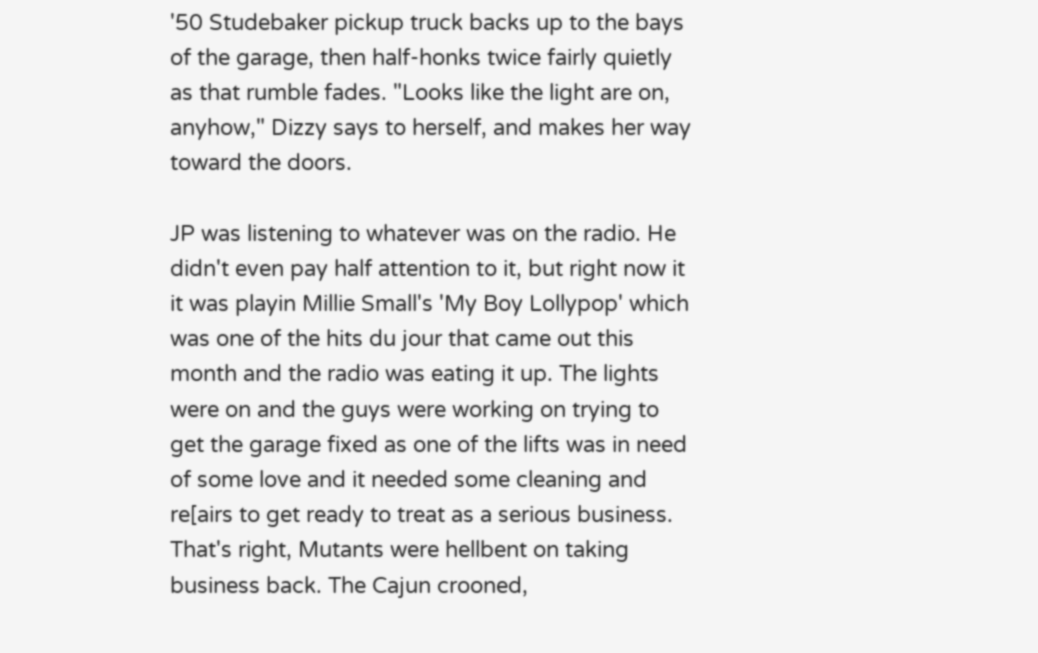'50 Studebaker pickup truck backs up to the bays of the garage, then half-honks twice fairly quietly as that rumble fades. "Looks like the light are on, anyhow," Dizzy says to herself, and makes her way toward the doors.

JP was listening to whatever was on the radio. He didn't even pay half attention to it, but right now it it was playin Millie Small's 'My Boy Lollypop' which was one of the hits du jour that came out this month and the radio was eating it up. The lights were on and the guys were working on trying to get the garage fixed as one of the lifts was in need of some love and it needed some cleaning and re[airs to get ready to treat as a serious business. That's right, Mutants were hellbent on taking business back. The Cajun crooned,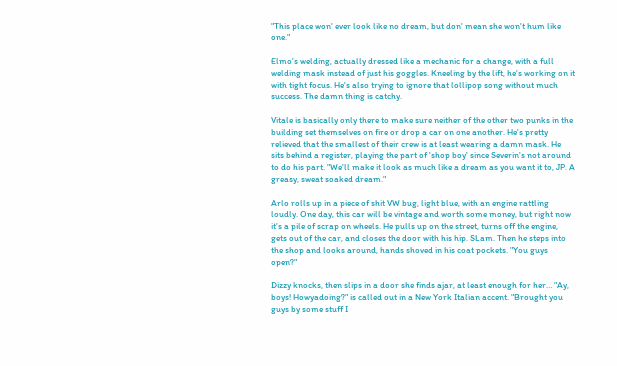"This place won' ever look like no dream, but don' mean she won't hum like one."

Elmo's welding, actually dressed like a mechanic for a change, with a full welding mask instead of just his goggles. Kneeling by the lift, he's working on it with tight focus. He's also trying to ignore that lollipop song without much success. The damn thing is catchy.

Vitale is basically only there to make sure neither of the other two punks in the building set themselves on fire or drop a car on one another. He's pretty relieved that the smallest of their crew is at least wearing a damn mask. He sits behind a register, playing the part of 'shop boy' since Severin's not around to do his part. "We'll make it look as much like a dream as you want it to, JP. A greasy, sweat soaked dream."

Arlo rolls up in a piece of shit VW bug, light blue, with an engine rattling loudly. One day, this car will be vintage and worth some money, but right now it's a pile of scrap on wheels. He pulls up on the street, turns off the engine, gets out of the car, and closes the door with his hip. SLam. Then he steps into the shop and looks around, hands shoved in his coat pockets. "You guys open?"

Dizzy knocks, then slips in a door she finds ajar, at least enough for her… "Ay, boys! Howyadoing?" is called out in a New York Italian accent. "Brought you guys by some stuff I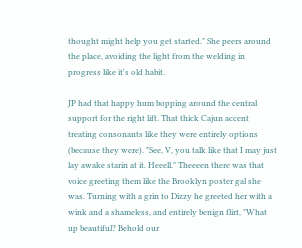thought might help you get started." She peers around the place, avoiding the light from the welding in progress like it's old habit.

JP had that happy hum bopping around the central support for the right lift. That thick Cajun accent treating consonants like they were entirely options (because they were). "See, V, you talk like that I may just lay awake starin at it. Heeell." Theeeen there was that voice greeting them like the Brooklyn poster gal she was. Turning with a grin to Dizzy he greeted her with a wink and a shameless, and entirely benign flirt, "What up beautiful? Behold our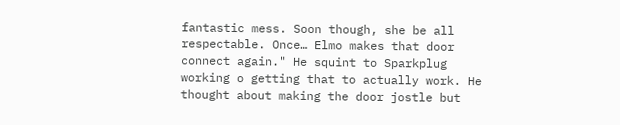fantastic mess. Soon though, she be all respectable. Once… Elmo makes that door connect again." He squint to Sparkplug working o getting that to actually work. He thought about making the door jostle but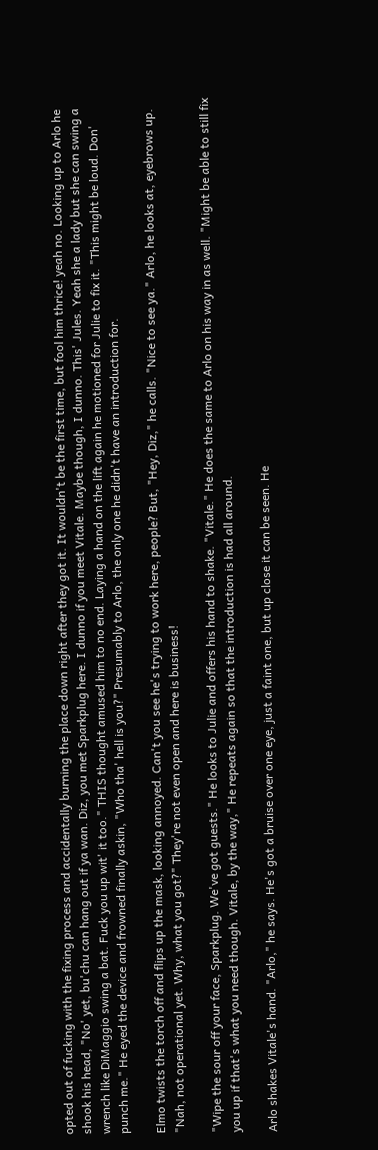opted out of fucking with the fixing process and accidentally burning the place down right after they got it. It wouldn't be the first time, but fool him thrice! yeah no. Looking up to Arlo he shook his head, "No' yet, bu'chu can hang out if ya wan. Diz, you met Sparkplug here. I dunno if you meet Vitale. Maybe though, I dunno. This' Jules. Yeah she a lady but she can swing a wrench like DiMaggio swing a bat. Fuck you up wit' it too." THIS thought amused him to no end. Laying a hand on the lift again he motioned for Julie to fix it. "This might be loud. Don' punch me." He eyed the device and frowned finally askin, "Who tha' hell is you?" Presumably to Arlo, the only one he didn't have an introduction for.

Elmo twists the torch off and flips up the mask, looking annoyed. Can't you see he's trying to work here, people? But, "Hey, Diz," he calls. "Nice to see ya." Arlo, he looks at, eyebrows up. "Nah, not operational yet. Why, what you got?" They're not even open and here is business!

"Wipe the sour off your face, Sparkplug. We've got guests." He looks to Julie and offers his hand to shake. "Vitale." He does the same to Arlo on his way in as well. "Might be able to still fix you up if that's what you need though. Vitale, by the way," He repeats again so that the introduction is had all around.

Arlo shakes Vitale's hand. "Arlo," he says. He's got a bruise over one eye, just a faint one, but up close it can be seen. He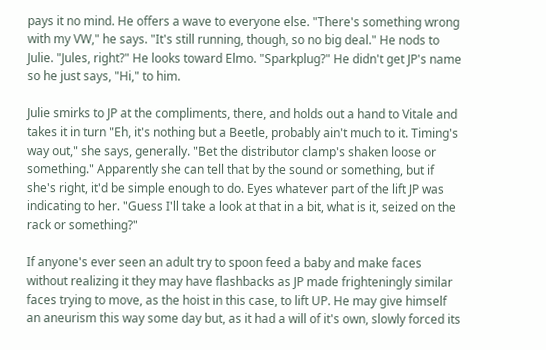pays it no mind. He offers a wave to everyone else. "There's something wrong with my VW," he says. "It's still running, though, so no big deal." He nods to Julie. "Jules, right?" He looks toward Elmo. "Sparkplug?" He didn't get JP's name so he just says, "Hi," to him.

Julie smirks to JP at the compliments, there, and holds out a hand to Vitale and takes it in turn "Eh, it's nothing but a Beetle, probably ain't much to it. Timing's way out," she says, generally. "Bet the distributor clamp's shaken loose or something." Apparently she can tell that by the sound or something, but if she's right, it'd be simple enough to do. Eyes whatever part of the lift JP was indicating to her. "Guess I'll take a look at that in a bit, what is it, seized on the rack or something?"

If anyone's ever seen an adult try to spoon feed a baby and make faces without realizing it they may have flashbacks as JP made frighteningly similar faces trying to move, as the hoist in this case, to lift UP. He may give himself an aneurism this way some day but, as it had a will of it's own, slowly forced its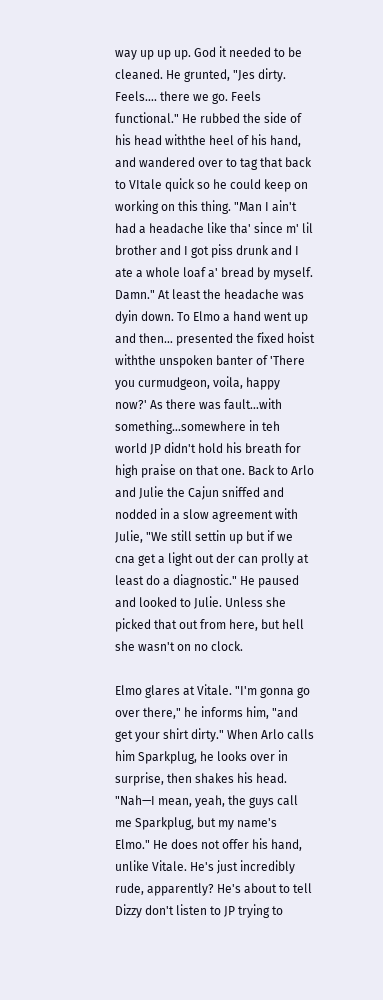way up up up. God it needed to be cleaned. He grunted, "Jes dirty. Feels…. there we go. Feels functional." He rubbed the side of his head withthe heel of his hand, and wandered over to tag that back to VItale quick so he could keep on working on this thing. "Man I ain't had a headache like tha' since m' lil brother and I got piss drunk and I ate a whole loaf a' bread by myself. Damn." At least the headache was dyin down. To Elmo a hand went up and then… presented the fixed hoist withthe unspoken banter of 'There you curmudgeon, voila, happy now?' As there was fault…with something…somewhere in teh world JP didn't hold his breath for high praise on that one. Back to Arlo and Julie the Cajun sniffed and nodded in a slow agreement with Julie, "We still settin up but if we cna get a light out der can prolly at least do a diagnostic." He paused and looked to Julie. Unless she picked that out from here, but hell she wasn't on no clock.

Elmo glares at Vitale. "I'm gonna go over there," he informs him, "and get your shirt dirty." When Arlo calls him Sparkplug, he looks over in surprise, then shakes his head. "Nah—I mean, yeah, the guys call me Sparkplug, but my name's Elmo." He does not offer his hand, unlike Vitale. He's just incredibly rude, apparently? He's about to tell Dizzy don't listen to JP trying to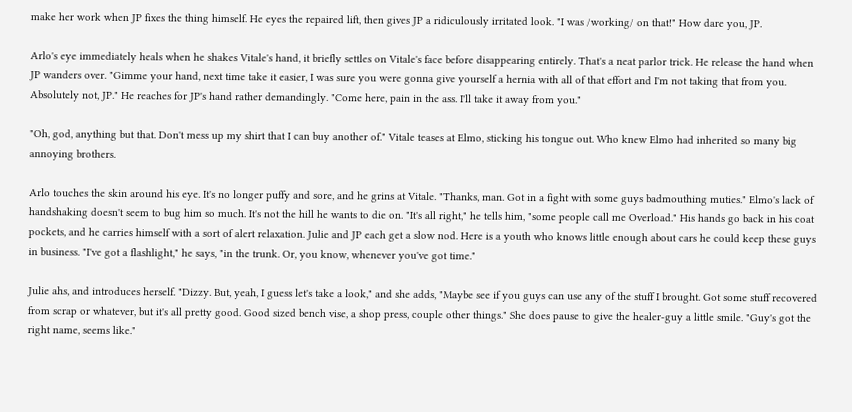make her work when JP fixes the thing himself. He eyes the repaired lift, then gives JP a ridiculously irritated look. "I was /working/ on that!" How dare you, JP.

Arlo's eye immediately heals when he shakes Vitale's hand, it briefly settles on Vitale's face before disappearing entirely. That's a neat parlor trick. He release the hand when JP wanders over. "Gimme your hand, next time take it easier, I was sure you were gonna give yourself a hernia with all of that effort and I'm not taking that from you. Absolutely not, JP." He reaches for JP's hand rather demandingly. "Come here, pain in the ass. I'll take it away from you."

"Oh, god, anything but that. Don't mess up my shirt that I can buy another of." Vitale teases at Elmo, sticking his tongue out. Who knew Elmo had inherited so many big annoying brothers.

Arlo touches the skin around his eye. It's no longer puffy and sore, and he grins at Vitale. "Thanks, man. Got in a fight with some guys badmouthing muties." Elmo's lack of handshaking doesn't seem to bug him so much. It's not the hill he wants to die on. "It's all right," he tells him, "some people call me Overload." His hands go back in his coat pockets, and he carries himself with a sort of alert relaxation. Julie and JP each get a slow nod. Here is a youth who knows little enough about cars he could keep these guys in business. "I've got a flashlight," he says, "in the trunk. Or, you know, whenever you've got time."

Julie ahs, and introduces herself. "Dizzy. But, yeah, I guess let's take a look," and she adds, "Maybe see if you guys can use any of the stuff I brought. Got some stuff recovered from scrap or whatever, but it's all pretty good. Good sized bench vise, a shop press, couple other things." She does pause to give the healer-guy a little smile. "Guy's got the right name, seems like."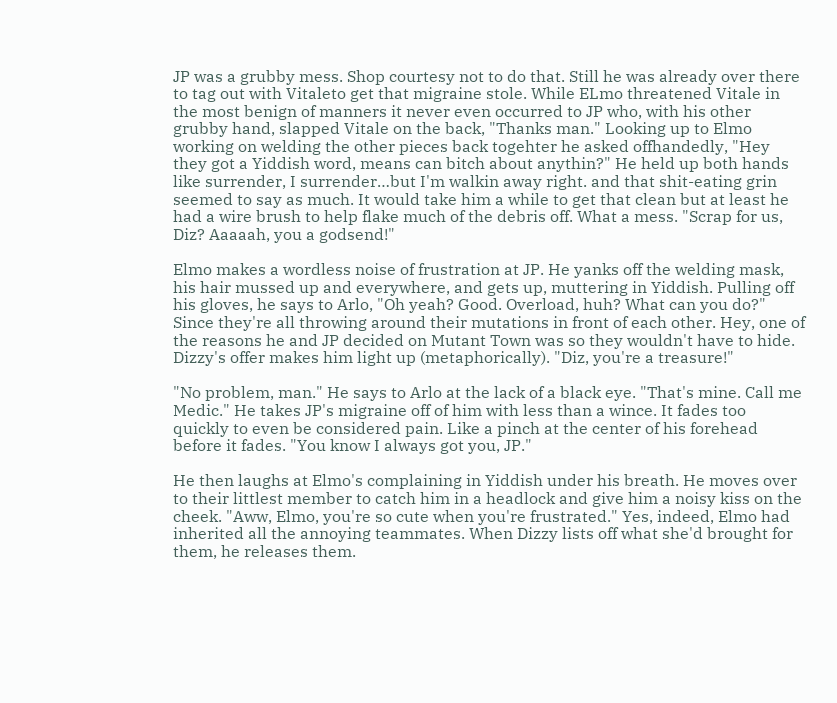JP was a grubby mess. Shop courtesy not to do that. Still he was already over there to tag out with Vitaleto get that migraine stole. While ELmo threatened Vitale in the most benign of manners it never even occurred to JP who, with his other grubby hand, slapped Vitale on the back, "Thanks man." Looking up to Elmo working on welding the other pieces back togehter he asked offhandedly, "Hey they got a Yiddish word, means can bitch about anythin?" He held up both hands like surrender, I surrender…but I'm walkin away right. and that shit-eating grin seemed to say as much. It would take him a while to get that clean but at least he had a wire brush to help flake much of the debris off. What a mess. "Scrap for us, Diz? Aaaaah, you a godsend!"

Elmo makes a wordless noise of frustration at JP. He yanks off the welding mask, his hair mussed up and everywhere, and gets up, muttering in Yiddish. Pulling off his gloves, he says to Arlo, "Oh yeah? Good. Overload, huh? What can you do?" Since they're all throwing around their mutations in front of each other. Hey, one of the reasons he and JP decided on Mutant Town was so they wouldn't have to hide. Dizzy's offer makes him light up (metaphorically). "Diz, you're a treasure!"

"No problem, man." He says to Arlo at the lack of a black eye. "That's mine. Call me Medic." He takes JP's migraine off of him with less than a wince. It fades too quickly to even be considered pain. Like a pinch at the center of his forehead before it fades. "You know I always got you, JP."

He then laughs at Elmo's complaining in Yiddish under his breath. He moves over to their littlest member to catch him in a headlock and give him a noisy kiss on the cheek. "Aww, Elmo, you're so cute when you're frustrated." Yes, indeed, Elmo had inherited all the annoying teammates. When Dizzy lists off what she'd brought for them, he releases them.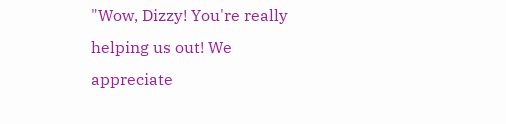"Wow, Dizzy! You're really helping us out! We appreciate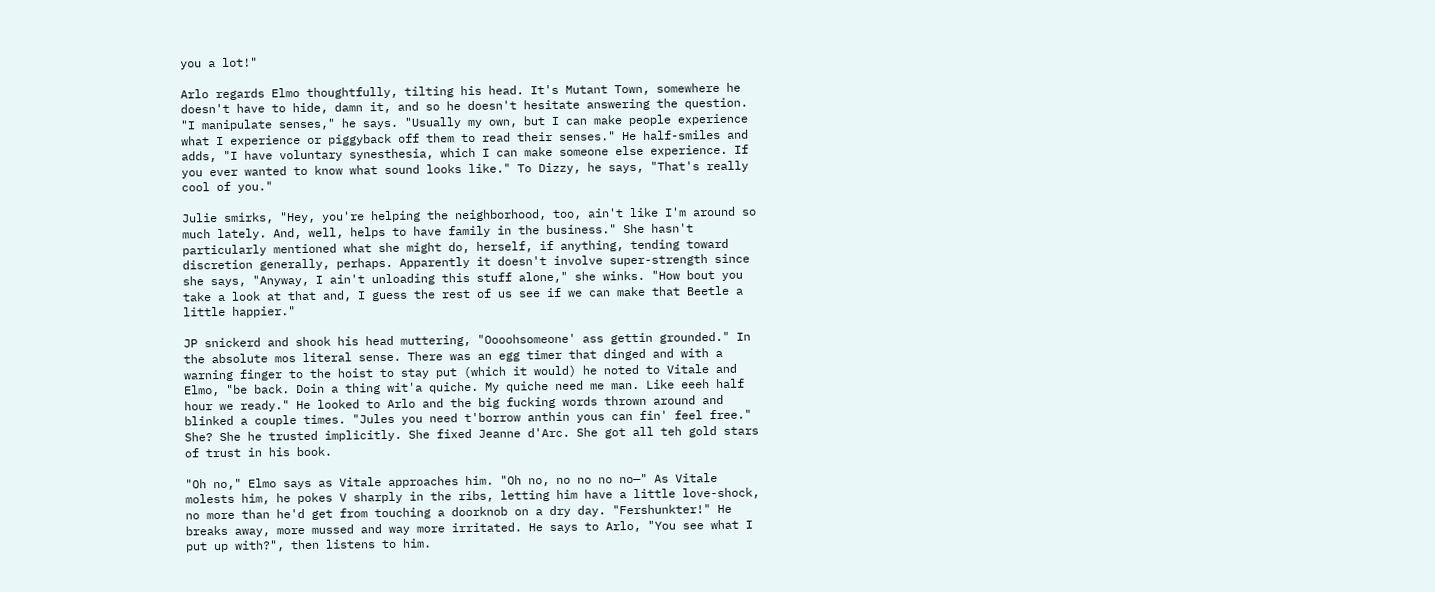you a lot!"

Arlo regards Elmo thoughtfully, tilting his head. It's Mutant Town, somewhere he doesn't have to hide, damn it, and so he doesn't hesitate answering the question. "I manipulate senses," he says. "Usually my own, but I can make people experience what I experience or piggyback off them to read their senses." He half-smiles and adds, "I have voluntary synesthesia, which I can make someone else experience. If you ever wanted to know what sound looks like." To Dizzy, he says, "That's really cool of you."

Julie smirks, "Hey, you're helping the neighborhood, too, ain't like I'm around so much lately. And, well, helps to have family in the business." She hasn't particularly mentioned what she might do, herself, if anything, tending toward discretion generally, perhaps. Apparently it doesn't involve super-strength since she says, "Anyway, I ain't unloading this stuff alone," she winks. "How bout you take a look at that and, I guess the rest of us see if we can make that Beetle a little happier."

JP snickerd and shook his head muttering, "Oooohsomeone' ass gettin grounded." In the absolute mos literal sense. There was an egg timer that dinged and with a warning finger to the hoist to stay put (which it would) he noted to Vitale and Elmo, "be back. Doin a thing wit'a quiche. My quiche need me man. Like eeeh half hour we ready." He looked to Arlo and the big fucking words thrown around and blinked a couple times. "Jules you need t'borrow anthin yous can fin' feel free." She? She he trusted implicitly. She fixed Jeanne d'Arc. She got all teh gold stars of trust in his book.

"Oh no," Elmo says as Vitale approaches him. "Oh no, no no no no—" As Vitale molests him, he pokes V sharply in the ribs, letting him have a little love-shock, no more than he'd get from touching a doorknob on a dry day. "Fershunkter!" He breaks away, more mussed and way more irritated. He says to Arlo, "You see what I put up with?", then listens to him.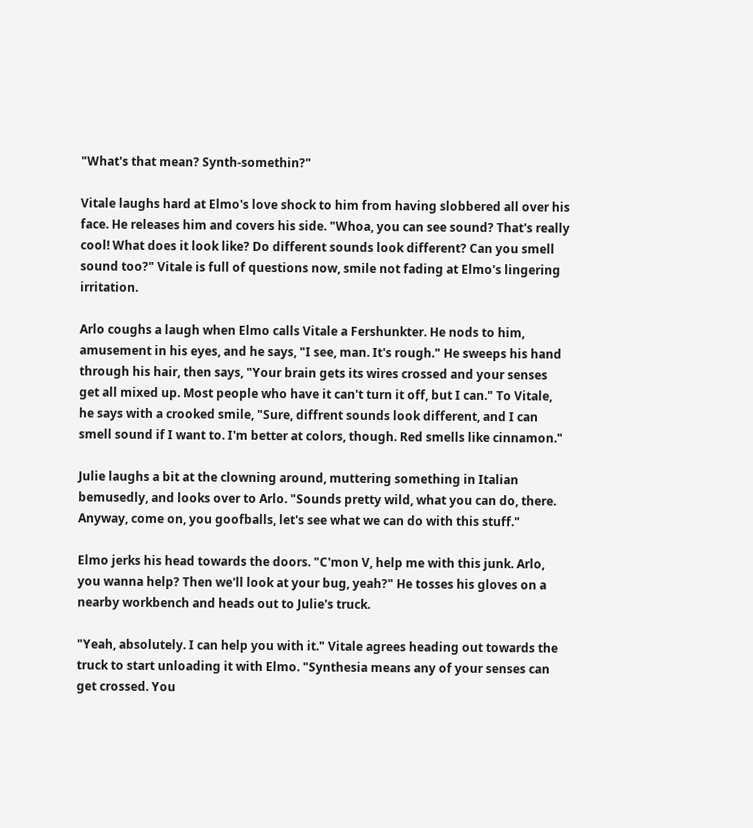"What's that mean? Synth-somethin?"

Vitale laughs hard at Elmo's love shock to him from having slobbered all over his face. He releases him and covers his side. "Whoa, you can see sound? That's really cool! What does it look like? Do different sounds look different? Can you smell sound too?" Vitale is full of questions now, smile not fading at Elmo's lingering irritation.

Arlo coughs a laugh when Elmo calls Vitale a Fershunkter. He nods to him, amusement in his eyes, and he says, "I see, man. It's rough." He sweeps his hand through his hair, then says, "Your brain gets its wires crossed and your senses get all mixed up. Most people who have it can't turn it off, but I can." To Vitale, he says with a crooked smile, "Sure, diffrent sounds look different, and I can smell sound if I want to. I'm better at colors, though. Red smells like cinnamon."

Julie laughs a bit at the clowning around, muttering something in Italian bemusedly, and looks over to Arlo. "Sounds pretty wild, what you can do, there. Anyway, come on, you goofballs, let's see what we can do with this stuff."

Elmo jerks his head towards the doors. "C'mon V, help me with this junk. Arlo, you wanna help? Then we'll look at your bug, yeah?" He tosses his gloves on a nearby workbench and heads out to Julie's truck.

"Yeah, absolutely. I can help you with it." Vitale agrees heading out towards the truck to start unloading it with Elmo. "Synthesia means any of your senses can get crossed. You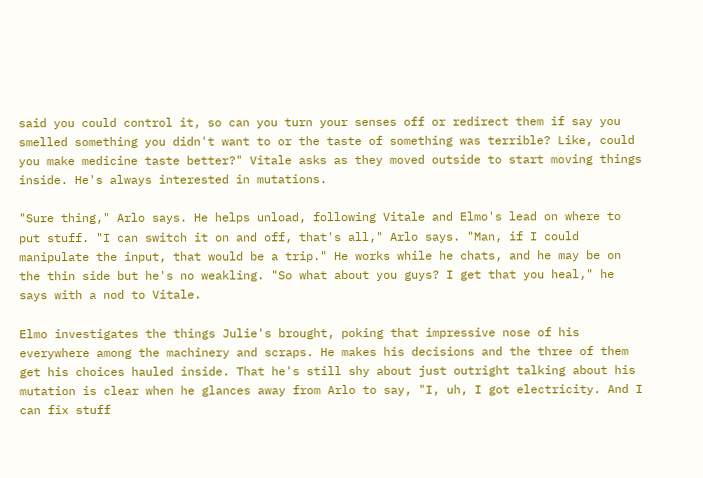said you could control it, so can you turn your senses off or redirect them if say you smelled something you didn't want to or the taste of something was terrible? Like, could you make medicine taste better?" Vitale asks as they moved outside to start moving things inside. He's always interested in mutations.

"Sure thing," Arlo says. He helps unload, following Vitale and Elmo's lead on where to put stuff. "I can switch it on and off, that's all," Arlo says. "Man, if I could manipulate the input, that would be a trip." He works while he chats, and he may be on the thin side but he's no weakling. "So what about you guys? I get that you heal," he says with a nod to Vitale.

Elmo investigates the things Julie's brought, poking that impressive nose of his everywhere among the machinery and scraps. He makes his decisions and the three of them get his choices hauled inside. That he's still shy about just outright talking about his mutation is clear when he glances away from Arlo to say, "I, uh, I got electricity. And I can fix stuff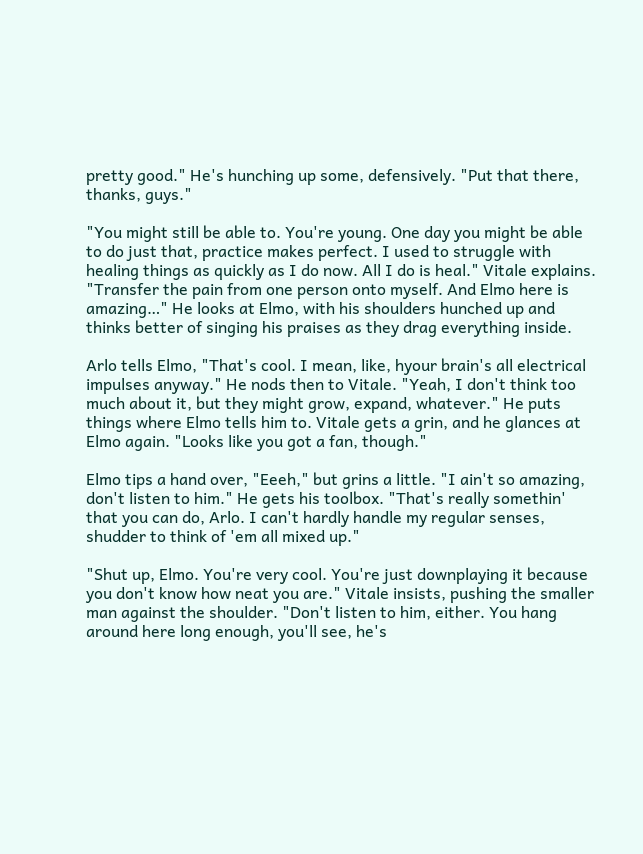pretty good." He's hunching up some, defensively. "Put that there, thanks, guys."

"You might still be able to. You're young. One day you might be able to do just that, practice makes perfect. I used to struggle with healing things as quickly as I do now. All I do is heal." Vitale explains. "Transfer the pain from one person onto myself. And Elmo here is amazing…" He looks at Elmo, with his shoulders hunched up and thinks better of singing his praises as they drag everything inside.

Arlo tells Elmo, "That's cool. I mean, like, hyour brain's all electrical impulses anyway." He nods then to Vitale. "Yeah, I don't think too much about it, but they might grow, expand, whatever." He puts things where Elmo tells him to. Vitale gets a grin, and he glances at Elmo again. "Looks like you got a fan, though."

Elmo tips a hand over, "Eeeh," but grins a little. "I ain't so amazing, don't listen to him." He gets his toolbox. "That's really somethin' that you can do, Arlo. I can't hardly handle my regular senses, shudder to think of 'em all mixed up."

"Shut up, Elmo. You're very cool. You're just downplaying it because you don't know how neat you are." Vitale insists, pushing the smaller man against the shoulder. "Don't listen to him, either. You hang around here long enough, you'll see, he's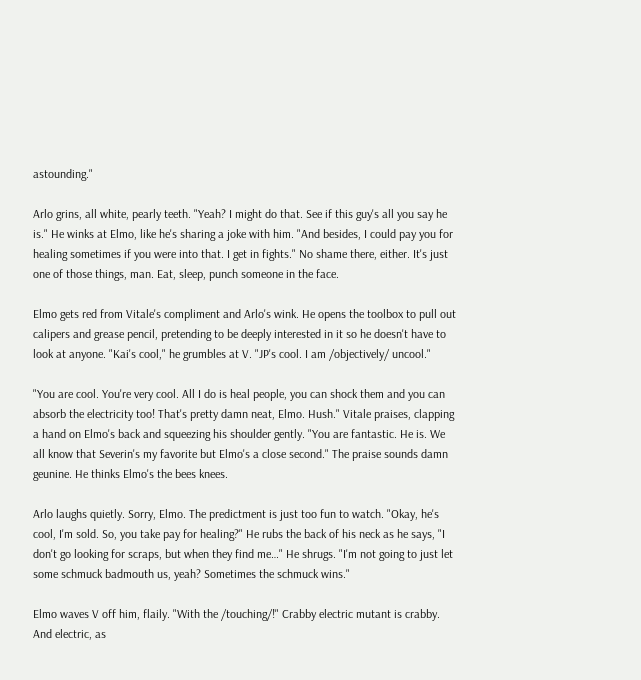astounding."

Arlo grins, all white, pearly teeth. "Yeah? I might do that. See if this guy's all you say he is." He winks at Elmo, like he's sharing a joke with him. "And besides, I could pay you for healing sometimes if you were into that. I get in fights." No shame there, either. It's just one of those things, man. Eat, sleep, punch someone in the face.

Elmo gets red from Vitale's compliment and Arlo's wink. He opens the toolbox to pull out calipers and grease pencil, pretending to be deeply interested in it so he doesn't have to look at anyone. "Kai's cool," he grumbles at V. "JP's cool. I am /objectively/ uncool."

"You are cool. You're very cool. All I do is heal people, you can shock them and you can absorb the electricity too! That's pretty damn neat, Elmo. Hush." Vitale praises, clapping a hand on Elmo's back and squeezing his shoulder gently. "You are fantastic. He is. We all know that Severin's my favorite but Elmo's a close second." The praise sounds damn geunine. He thinks Elmo's the bees knees.

Arlo laughs quietly. Sorry, Elmo. The predictment is just too fun to watch. "Okay, he's cool, I'm sold. So, you take pay for healing?" He rubs the back of his neck as he says, "I don't go looking for scraps, but when they find me…" He shrugs. "I'm not going to just let some schmuck badmouth us, yeah? Sometimes the schmuck wins."

Elmo waves V off him, flaily. "With the /touching/!" Crabby electric mutant is crabby. And electric, as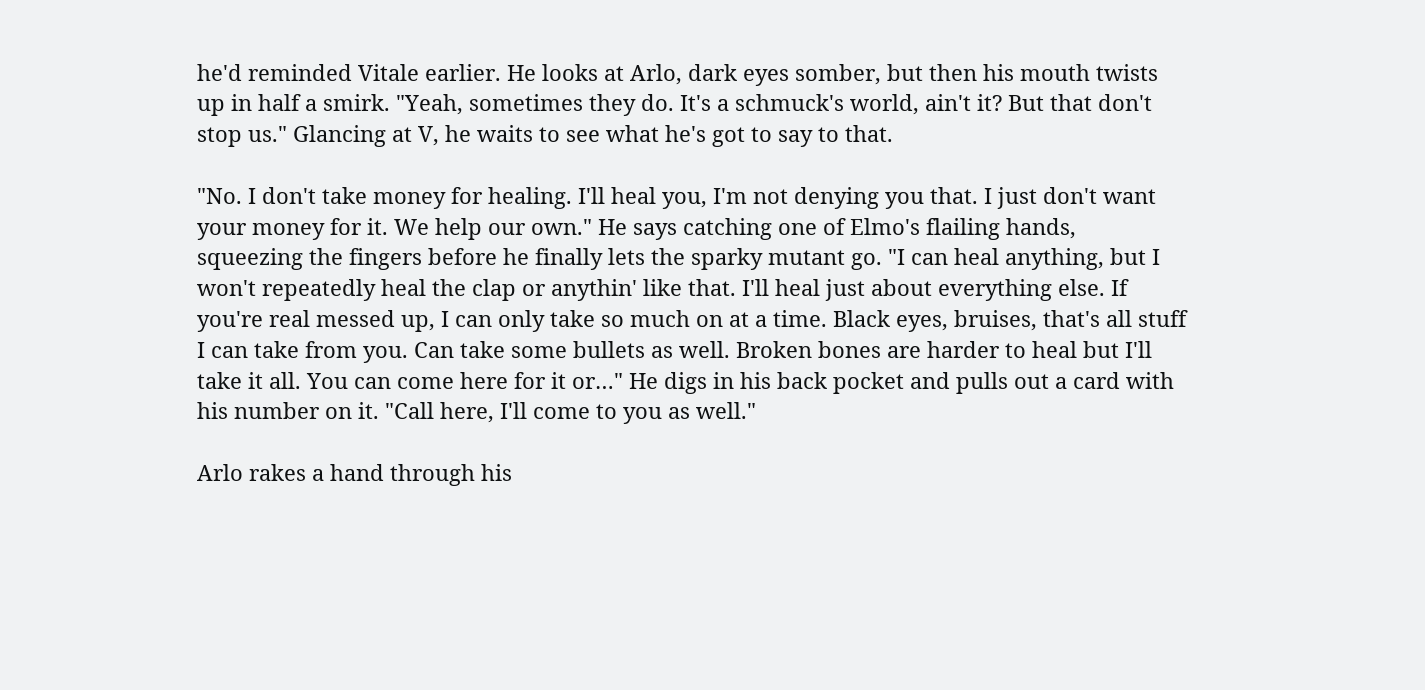he'd reminded Vitale earlier. He looks at Arlo, dark eyes somber, but then his mouth twists up in half a smirk. "Yeah, sometimes they do. It's a schmuck's world, ain't it? But that don't stop us." Glancing at V, he waits to see what he's got to say to that.

"No. I don't take money for healing. I'll heal you, I'm not denying you that. I just don't want your money for it. We help our own." He says catching one of Elmo's flailing hands, squeezing the fingers before he finally lets the sparky mutant go. "I can heal anything, but I won't repeatedly heal the clap or anythin' like that. I'll heal just about everything else. If you're real messed up, I can only take so much on at a time. Black eyes, bruises, that's all stuff I can take from you. Can take some bullets as well. Broken bones are harder to heal but I'll take it all. You can come here for it or…" He digs in his back pocket and pulls out a card with his number on it. "Call here, I'll come to you as well."

Arlo rakes a hand through his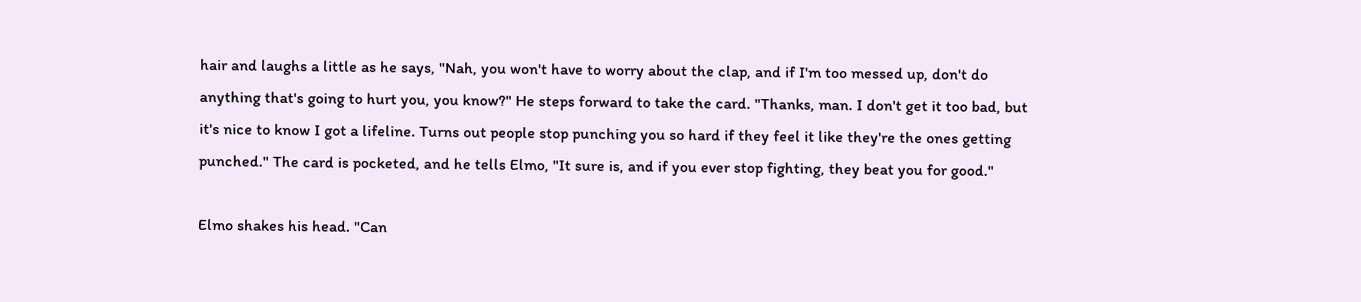hair and laughs a little as he says, "Nah, you won't have to worry about the clap, and if I'm too messed up, don't do anything that's going to hurt you, you know?" He steps forward to take the card. "Thanks, man. I don't get it too bad, but it's nice to know I got a lifeline. Turns out people stop punching you so hard if they feel it like they're the ones getting punched." The card is pocketed, and he tells Elmo, "It sure is, and if you ever stop fighting, they beat you for good."

Elmo shakes his head. "Can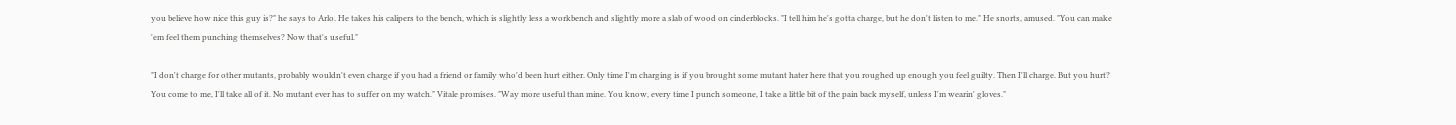you believe how nice this guy is?" he says to Arlo. He takes his calipers to the bench, which is slightly less a workbench and slightly more a slab of wood on cinderblocks. "I tell him he's gotta charge, but he don't listen to me." He snorts, amused. "You can make 'em feel them punching themselves? Now that's useful."

"I don't charge for other mutants, probably wouldn't even charge if you had a friend or family who'd been hurt either. Only time I'm charging is if you brought some mutant hater here that you roughed up enough you feel guilty. Then I'll charge. But you hurt? You come to me, I'll take all of it. No mutant ever has to suffer on my watch." Vitale promises. "Way more useful than mine. You know, every time I punch someone, I take a little bit of the pain back myself, unless I'm wearin' gloves."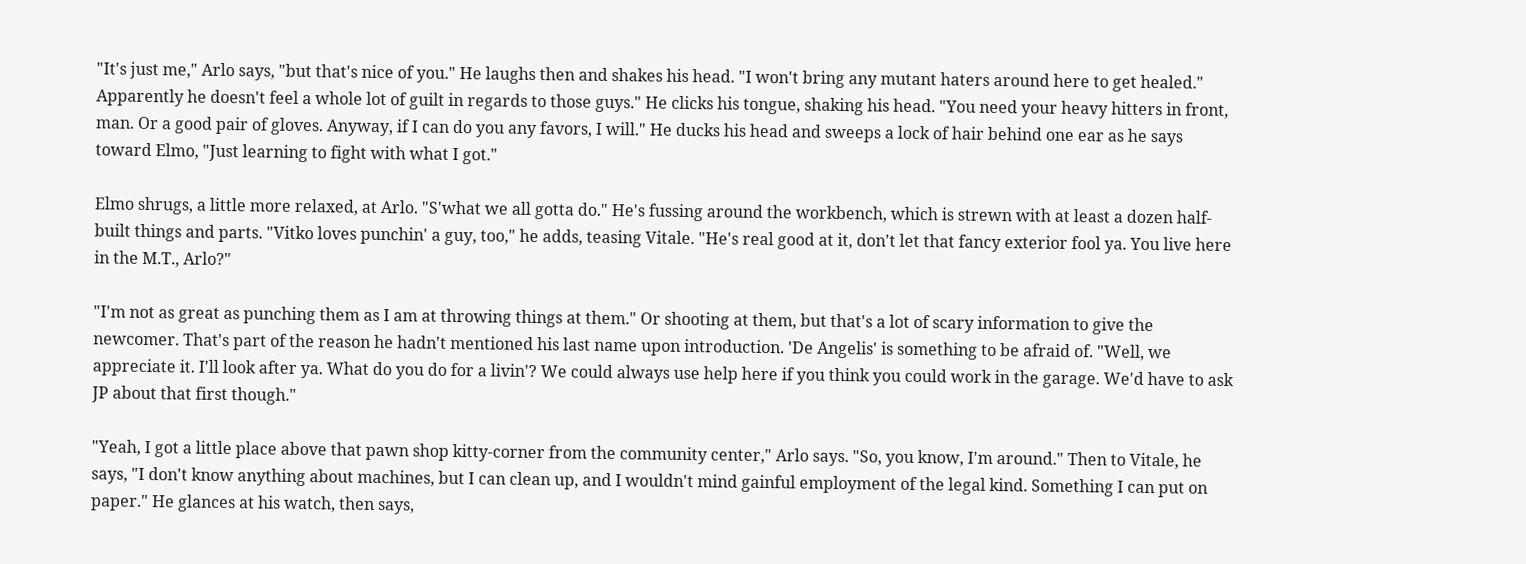"It's just me," Arlo says, "but that's nice of you." He laughs then and shakes his head. "I won't bring any mutant haters around here to get healed." Apparently he doesn't feel a whole lot of guilt in regards to those guys." He clicks his tongue, shaking his head. "You need your heavy hitters in front, man. Or a good pair of gloves. Anyway, if I can do you any favors, I will." He ducks his head and sweeps a lock of hair behind one ear as he says toward Elmo, "Just learning to fight with what I got."

Elmo shrugs, a little more relaxed, at Arlo. "S'what we all gotta do." He's fussing around the workbench, which is strewn with at least a dozen half-built things and parts. "Vitko loves punchin' a guy, too," he adds, teasing Vitale. "He's real good at it, don't let that fancy exterior fool ya. You live here in the M.T., Arlo?"

"I'm not as great as punching them as I am at throwing things at them." Or shooting at them, but that's a lot of scary information to give the newcomer. That's part of the reason he hadn't mentioned his last name upon introduction. 'De Angelis' is something to be afraid of. "Well, we appreciate it. I'll look after ya. What do you do for a livin'? We could always use help here if you think you could work in the garage. We'd have to ask JP about that first though."

"Yeah, I got a little place above that pawn shop kitty-corner from the community center," Arlo says. "So, you know, I'm around." Then to Vitale, he says, "I don't know anything about machines, but I can clean up, and I wouldn't mind gainful employment of the legal kind. Something I can put on paper." He glances at his watch, then says,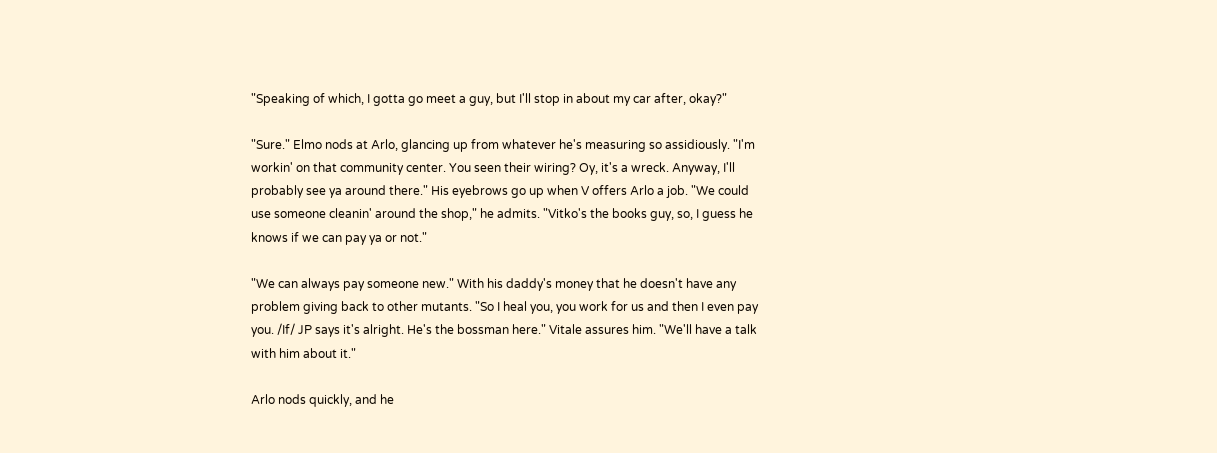"Speaking of which, I gotta go meet a guy, but I'll stop in about my car after, okay?"

"Sure." Elmo nods at Arlo, glancing up from whatever he's measuring so assidiously. "I'm workin' on that community center. You seen their wiring? Oy, it's a wreck. Anyway, I'll probably see ya around there." His eyebrows go up when V offers Arlo a job. "We could use someone cleanin' around the shop," he admits. "Vitko's the books guy, so, I guess he knows if we can pay ya or not."

"We can always pay someone new." With his daddy's money that he doesn't have any problem giving back to other mutants. "So I heal you, you work for us and then I even pay you. /If/ JP says it's alright. He's the bossman here." Vitale assures him. "We'll have a talk with him about it."

Arlo nods quickly, and he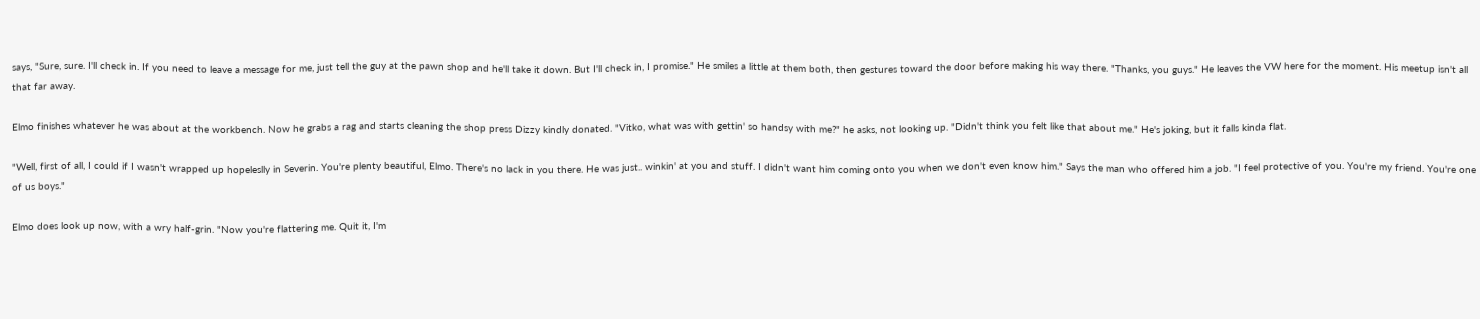says, "Sure, sure. I'll check in. If you need to leave a message for me, just tell the guy at the pawn shop and he'll take it down. But I'll check in, I promise." He smiles a little at them both, then gestures toward the door before making his way there. "Thanks, you guys." He leaves the VW here for the moment. His meetup isn't all that far away.

Elmo finishes whatever he was about at the workbench. Now he grabs a rag and starts cleaning the shop press Dizzy kindly donated. "Vitko, what was with gettin' so handsy with me?" he asks, not looking up. "Didn't think you felt like that about me." He's joking, but it falls kinda flat.

"Well, first of all, I could if I wasn't wrapped up hopeleslly in Severin. You're plenty beautiful, Elmo. There's no lack in you there. He was just.. winkin' at you and stuff. I didn't want him coming onto you when we don't even know him." Says the man who offered him a job. "I feel protective of you. You're my friend. You're one of us boys."

Elmo does look up now, with a wry half-grin. "Now you're flattering me. Quit it, I'm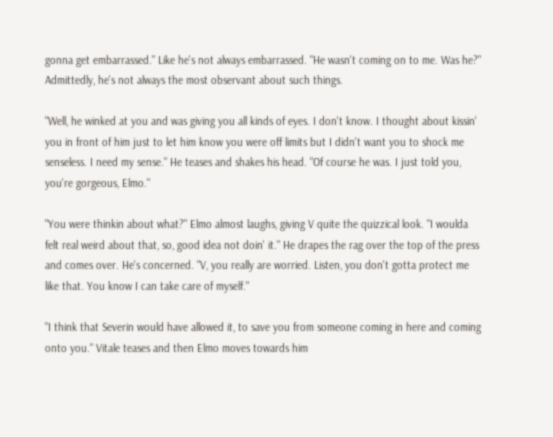gonna get embarrassed." Like he's not always embarrassed. "He wasn't coming on to me. Was he?" Admittedly, he's not always the most observant about such things.

"Well, he winked at you and was giving you all kinds of eyes. I don't know. I thought about kissin' you in front of him just to let him know you were off limits but I didn't want you to shock me senseless. I need my sense." He teases and shakes his head. "Of course he was. I just told you, you're gorgeous, Elmo."

"You were thinkin about what?" Elmo almost laughs, giving V quite the quizzical look. "I woulda felt real weird about that, so, good idea not doin' it." He drapes the rag over the top of the press and comes over. He's concerned. "V, you really are worried. Listen, you don't gotta protect me like that. You know I can take care of myself."

"I think that Severin would have allowed it, to save you from someone coming in here and coming onto you." Vitale teases and then Elmo moves towards him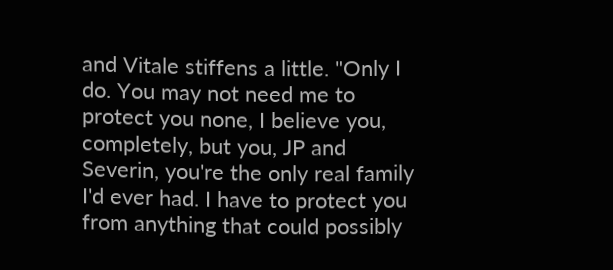and Vitale stiffens a little. "Only I do. You may not need me to protect you none, I believe you, completely, but you, JP and Severin, you're the only real family I'd ever had. I have to protect you from anything that could possibly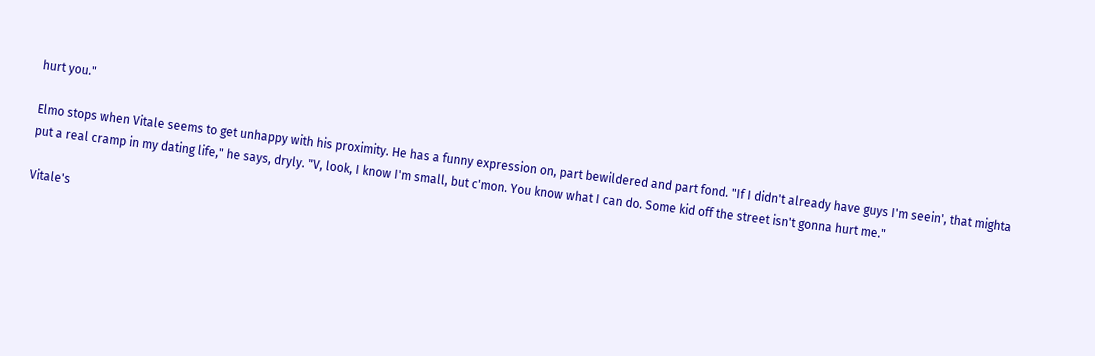hurt you."

Elmo stops when Vitale seems to get unhappy with his proximity. He has a funny expression on, part bewildered and part fond. "If I didn't already have guys I'm seein', that mighta put a real cramp in my dating life," he says, dryly. "V, look, I know I'm small, but c'mon. You know what I can do. Some kid off the street isn't gonna hurt me."

Vitale's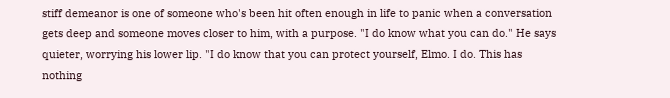stiff demeanor is one of someone who's been hit often enough in life to panic when a conversation gets deep and someone moves closer to him, with a purpose. "I do know what you can do." He says quieter, worrying his lower lip. "I do know that you can protect yourself, Elmo. I do. This has nothing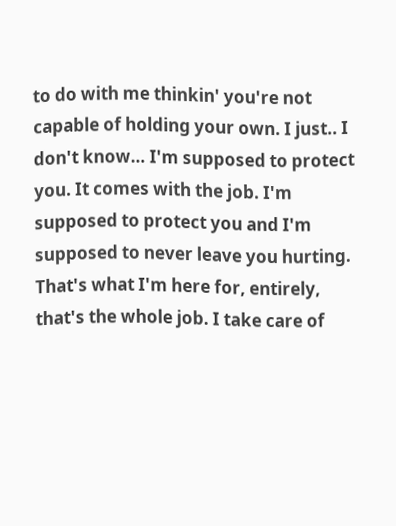to do with me thinkin' you're not capable of holding your own. I just.. I don't know… I'm supposed to protect you. It comes with the job. I'm supposed to protect you and I'm supposed to never leave you hurting. That's what I'm here for, entirely, that's the whole job. I take care of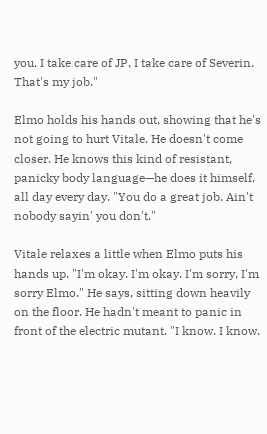you. I take care of JP, I take care of Severin. That's my job."

Elmo holds his hands out, showing that he's not going to hurt Vitale. He doesn't come closer. He knows this kind of resistant, panicky body language—he does it himself, all day every day. "You do a great job. Ain't nobody sayin' you don't."

Vitale relaxes a little when Elmo puts his hands up. "I'm okay. I'm okay. I'm sorry, I'm sorry Elmo." He says, sitting down heavily on the floor. He hadn't meant to panic in front of the electric mutant. "I know. I know.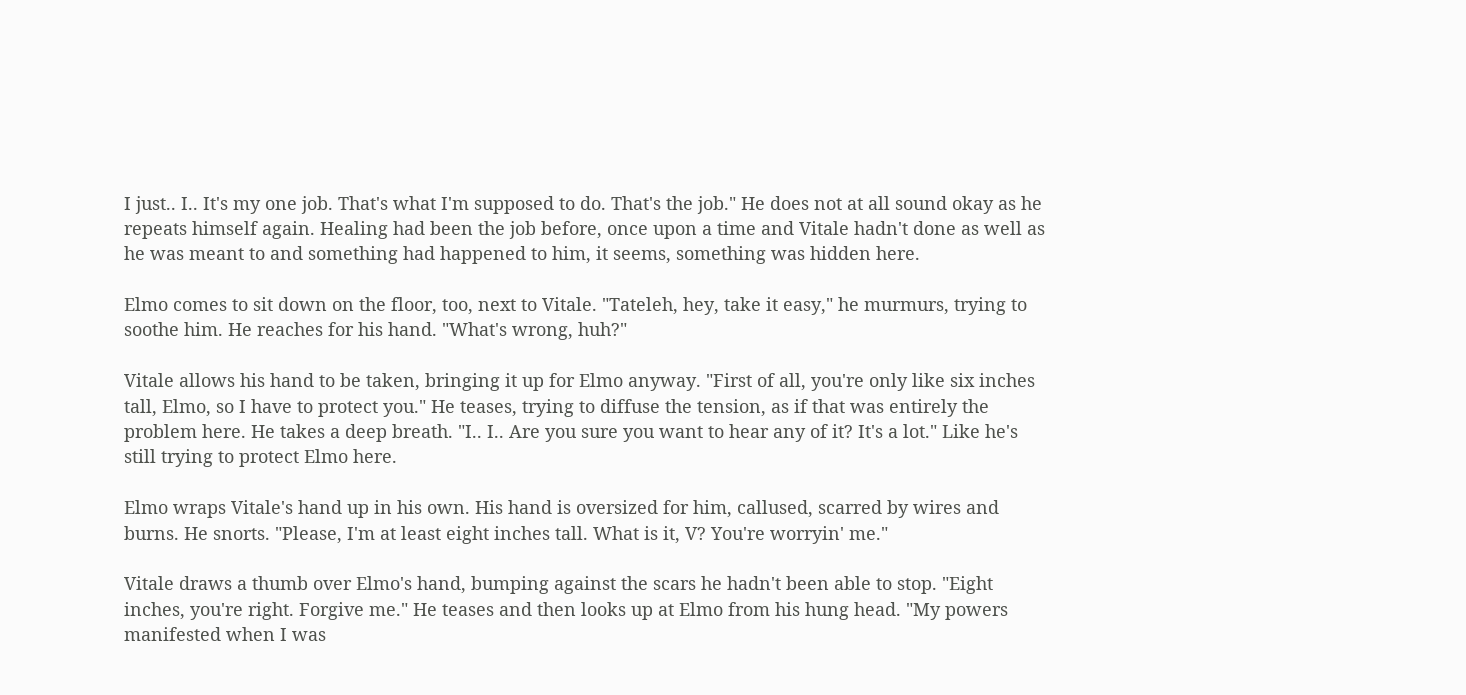I just.. I.. It's my one job. That's what I'm supposed to do. That's the job." He does not at all sound okay as he repeats himself again. Healing had been the job before, once upon a time and Vitale hadn't done as well as he was meant to and something had happened to him, it seems, something was hidden here.

Elmo comes to sit down on the floor, too, next to Vitale. "Tateleh, hey, take it easy," he murmurs, trying to soothe him. He reaches for his hand. "What's wrong, huh?"

Vitale allows his hand to be taken, bringing it up for Elmo anyway. "First of all, you're only like six inches tall, Elmo, so I have to protect you." He teases, trying to diffuse the tension, as if that was entirely the problem here. He takes a deep breath. "I.. I.. Are you sure you want to hear any of it? It's a lot." Like he's still trying to protect Elmo here.

Elmo wraps Vitale's hand up in his own. His hand is oversized for him, callused, scarred by wires and burns. He snorts. "Please, I'm at least eight inches tall. What is it, V? You're worryin' me."

Vitale draws a thumb over Elmo's hand, bumping against the scars he hadn't been able to stop. "Eight inches, you're right. Forgive me." He teases and then looks up at Elmo from his hung head. "My powers manifested when I was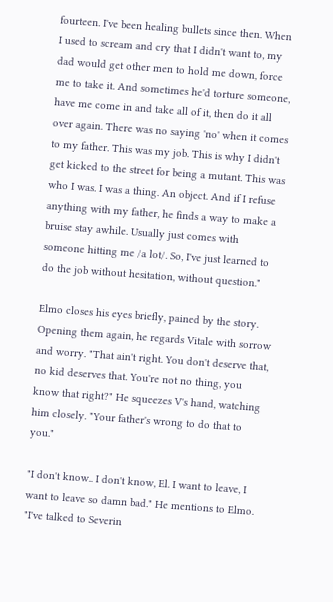fourteen. I've been healing bullets since then. When I used to scream and cry that I didn't want to, my dad would get other men to hold me down, force me to take it. And sometimes he'd torture someone, have me come in and take all of it, then do it all over again. There was no saying 'no' when it comes to my father. This was my job. This is why I didn't get kicked to the street for being a mutant. This was who I was. I was a thing. An object. And if I refuse anything with my father, he finds a way to make a bruise stay awhile. Usually just comes with someone hitting me /a lot/. So, I've just learned to do the job without hesitation, without question."

Elmo closes his eyes briefly, pained by the story. Opening them again, he regards Vitale with sorrow and worry. "That ain't right. You don't deserve that, no kid deserves that. You're not no thing, you know that right?" He squeezes V's hand, watching him closely. "Your father's wrong to do that to you."

"I don't know.. I don't know, El. I want to leave, I want to leave so damn bad." He mentions to Elmo. "I've talked to Severin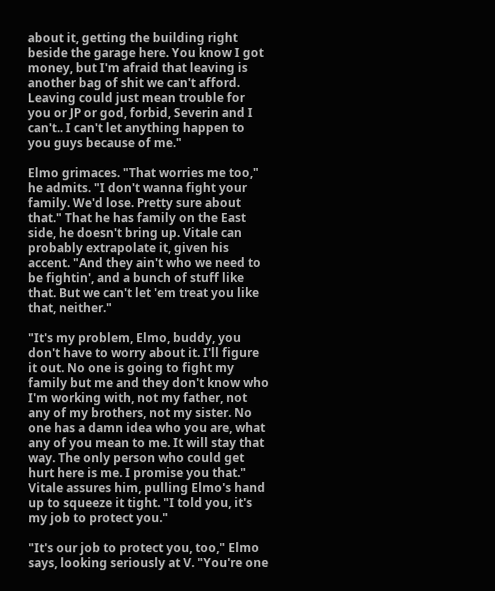about it, getting the building right beside the garage here. You know I got money, but I'm afraid that leaving is another bag of shit we can't afford. Leaving could just mean trouble for you or JP or god, forbid, Severin and I can't.. I can't let anything happen to you guys because of me."

Elmo grimaces. "That worries me too," he admits. "I don't wanna fight your family. We'd lose. Pretty sure about that." That he has family on the East side, he doesn't bring up. Vitale can probably extrapolate it, given his accent. "And they ain't who we need to be fightin', and a bunch of stuff like that. But we can't let 'em treat you like that, neither."

"It's my problem, Elmo, buddy, you don't have to worry about it. I'll figure it out. No one is going to fight my family but me and they don't know who I'm working with, not my father, not any of my brothers, not my sister. No one has a damn idea who you are, what any of you mean to me. It will stay that way. The only person who could get hurt here is me. I promise you that." Vitale assures him, pulling Elmo's hand up to squeeze it tight. "I told you, it's my job to protect you."

"It's our job to protect you, too," Elmo says, looking seriously at V. "You're one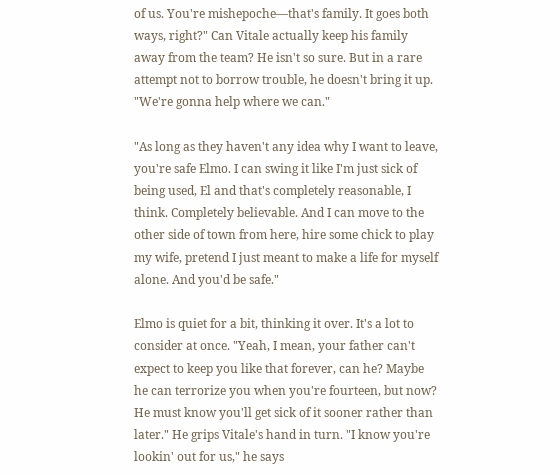of us. You're mishepoche—that's family. It goes both ways, right?" Can Vitale actually keep his family away from the team? He isn't so sure. But in a rare attempt not to borrow trouble, he doesn't bring it up. "We're gonna help where we can."

"As long as they haven't any idea why I want to leave, you're safe Elmo. I can swing it like I'm just sick of being used, El and that's completely reasonable, I think. Completely believable. And I can move to the other side of town from here, hire some chick to play my wife, pretend I just meant to make a life for myself alone. And you'd be safe."

Elmo is quiet for a bit, thinking it over. It's a lot to consider at once. "Yeah, I mean, your father can't expect to keep you like that forever, can he? Maybe he can terrorize you when you're fourteen, but now? He must know you'll get sick of it sooner rather than later." He grips Vitale's hand in turn. "I know you're lookin' out for us," he says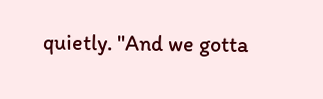quietly. "And we gotta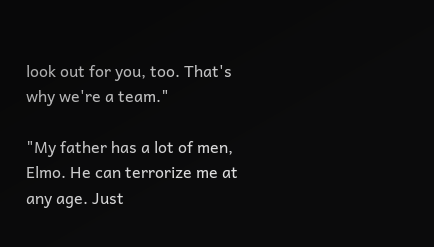look out for you, too. That's why we're a team."

"My father has a lot of men, Elmo. He can terrorize me at any age. Just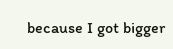because I got bigger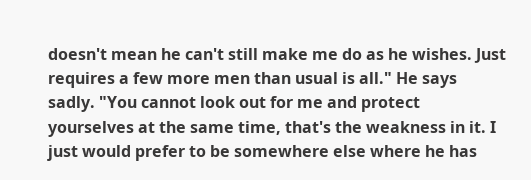doesn't mean he can't still make me do as he wishes. Just requires a few more men than usual is all." He says sadly. "You cannot look out for me and protect yourselves at the same time, that's the weakness in it. I just would prefer to be somewhere else where he has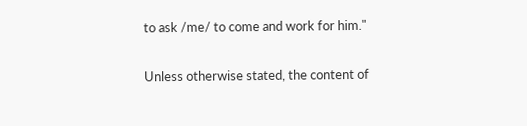to ask /me/ to come and work for him."

Unless otherwise stated, the content of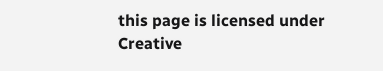this page is licensed under Creative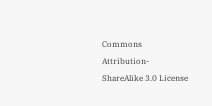Commons Attribution-ShareAlike 3.0 License